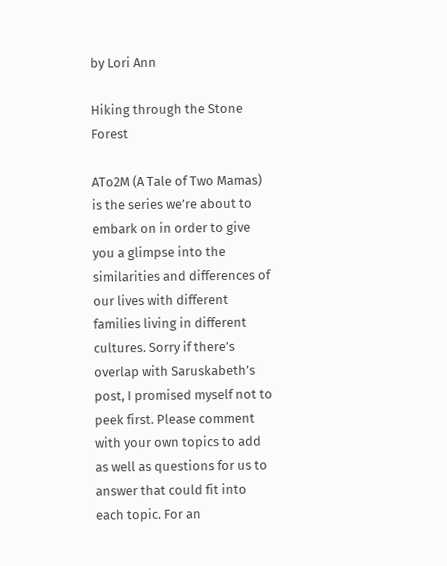by Lori Ann

Hiking through the Stone Forest

ATo2M (A Tale of Two Mamas) is the series we’re about to embark on in order to give you a glimpse into the similarities and differences of our lives with different families living in different cultures. Sorry if there’s overlap with Saruskabeth’s post, I promised myself not to peek first. Please comment with your own topics to add as well as questions for us to answer that could fit into each topic. For an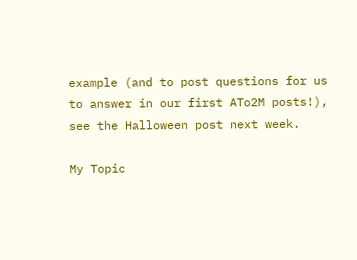example (and to post questions for us to answer in our first ATo2M posts!), see the Halloween post next week.

My Topic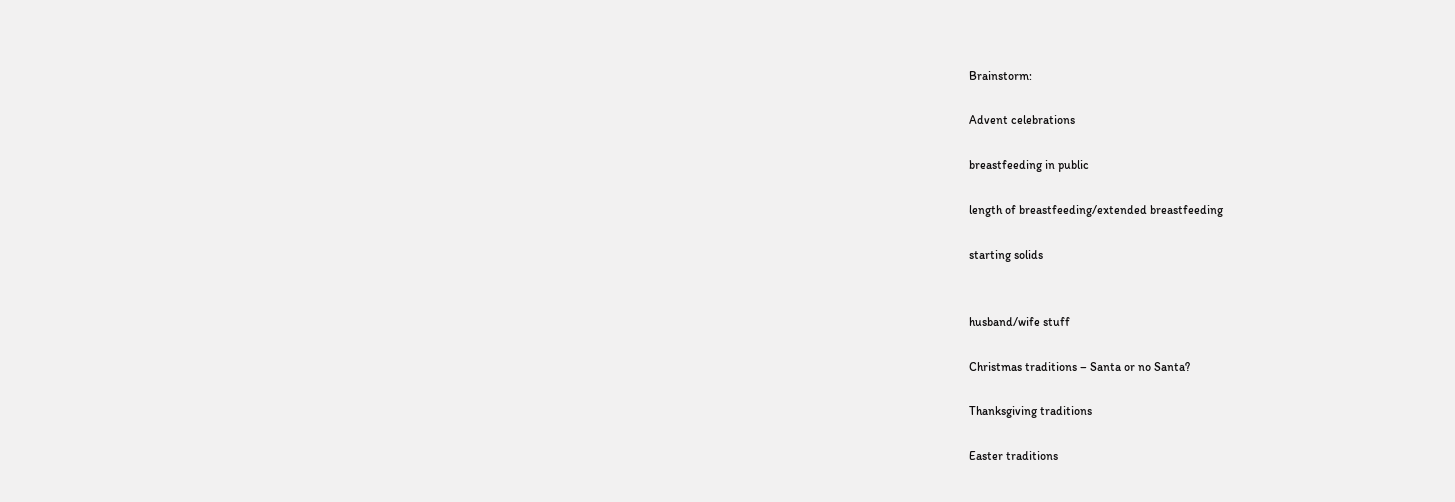Brainstorm:

Advent celebrations

breastfeeding in public

length of breastfeeding/extended breastfeeding

starting solids


husband/wife stuff

Christmas traditions – Santa or no Santa?

Thanksgiving traditions

Easter traditions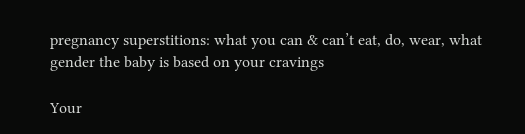pregnancy superstitions: what you can & can’t eat, do, wear, what gender the baby is based on your cravings

Your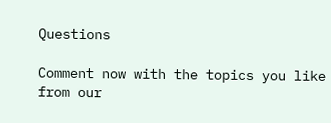Questions

Comment now with the topics you like from our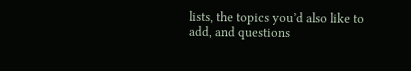lists, the topics you’d also like to add, and questions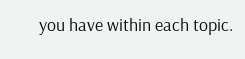you have within each topic.